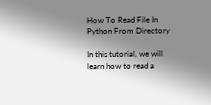How To Read File In Python From Directory

In this tutorial, we will learn how to read a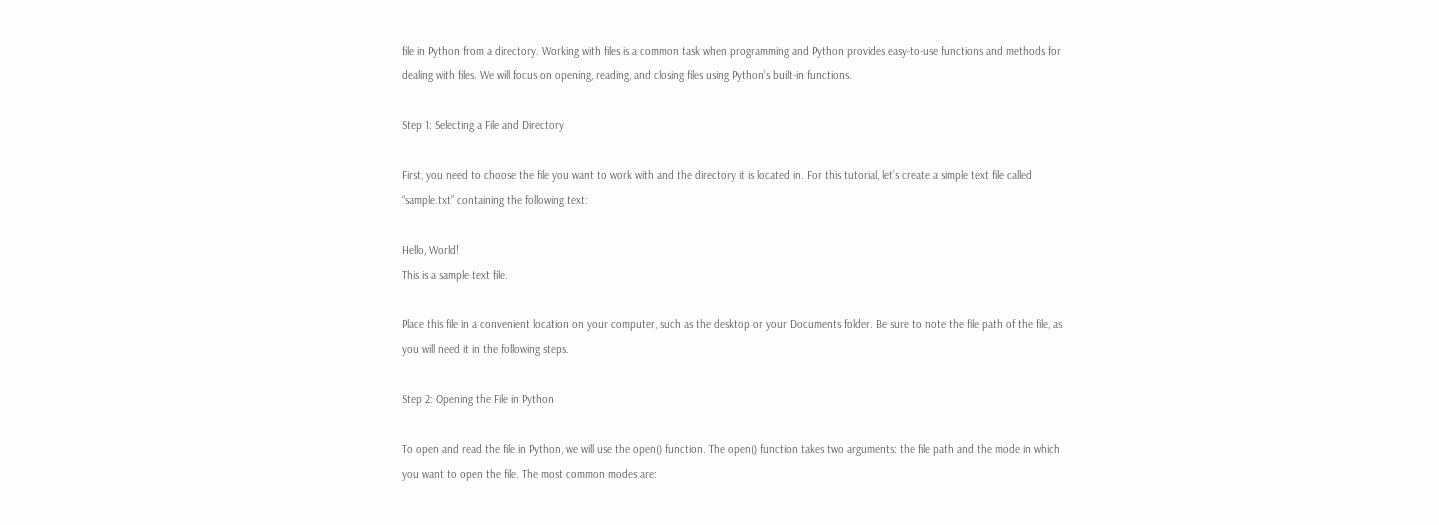file in Python from a directory. Working with files is a common task when programming and Python provides easy-to-use functions and methods for dealing with files. We will focus on opening, reading, and closing files using Python’s built-in functions.

Step 1: Selecting a File and Directory

First, you need to choose the file you want to work with and the directory it is located in. For this tutorial, let’s create a simple text file called “sample.txt” containing the following text:

Hello, World!
This is a sample text file.

Place this file in a convenient location on your computer, such as the desktop or your Documents folder. Be sure to note the file path of the file, as you will need it in the following steps.

Step 2: Opening the File in Python

To open and read the file in Python, we will use the open() function. The open() function takes two arguments: the file path and the mode in which you want to open the file. The most common modes are: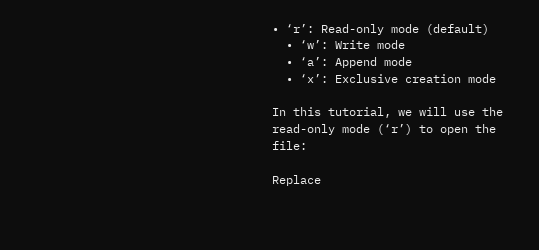• ‘r’: Read-only mode (default)
  • ‘w’: Write mode
  • ‘a’: Append mode
  • ‘x’: Exclusive creation mode

In this tutorial, we will use the read-only mode (‘r’) to open the file:

Replace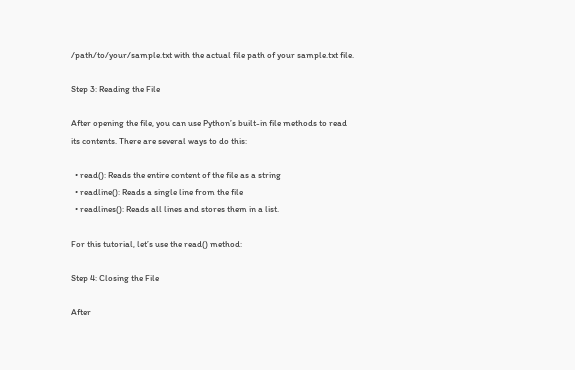/path/to/your/sample.txt with the actual file path of your sample.txt file.

Step 3: Reading the File

After opening the file, you can use Python’s built-in file methods to read its contents. There are several ways to do this:

  • read(): Reads the entire content of the file as a string
  • readline(): Reads a single line from the file
  • readlines(): Reads all lines and stores them in a list.

For this tutorial, let’s use the read() method:

Step 4: Closing the File

After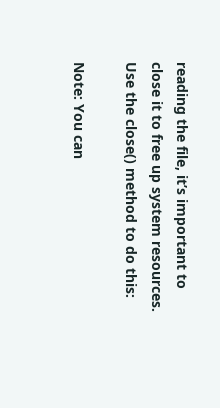reading the file, it’s important to close it to free up system resources. Use the close() method to do this:

Note: You can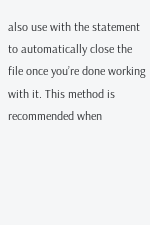also use with the statement to automatically close the file once you’re done working with it. This method is recommended when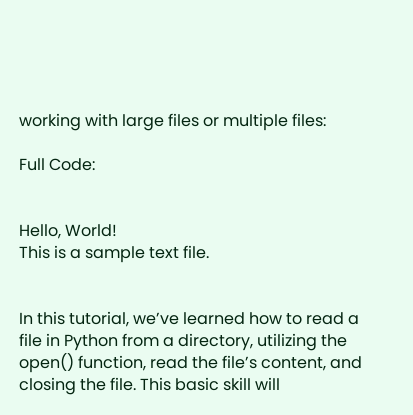working with large files or multiple files:

Full Code:


Hello, World!
This is a sample text file.


In this tutorial, we’ve learned how to read a file in Python from a directory, utilizing the open() function, read the file’s content, and closing the file. This basic skill will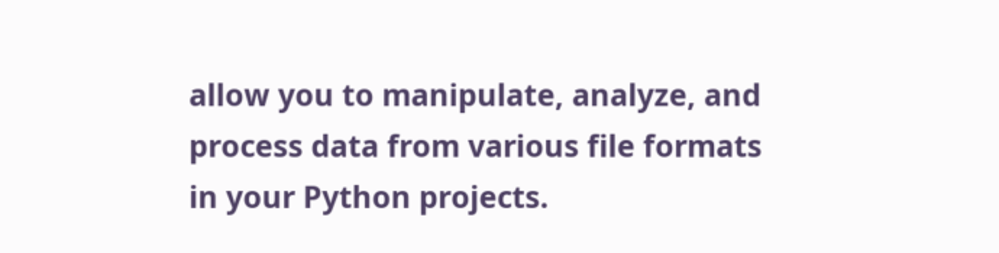allow you to manipulate, analyze, and process data from various file formats in your Python projects.